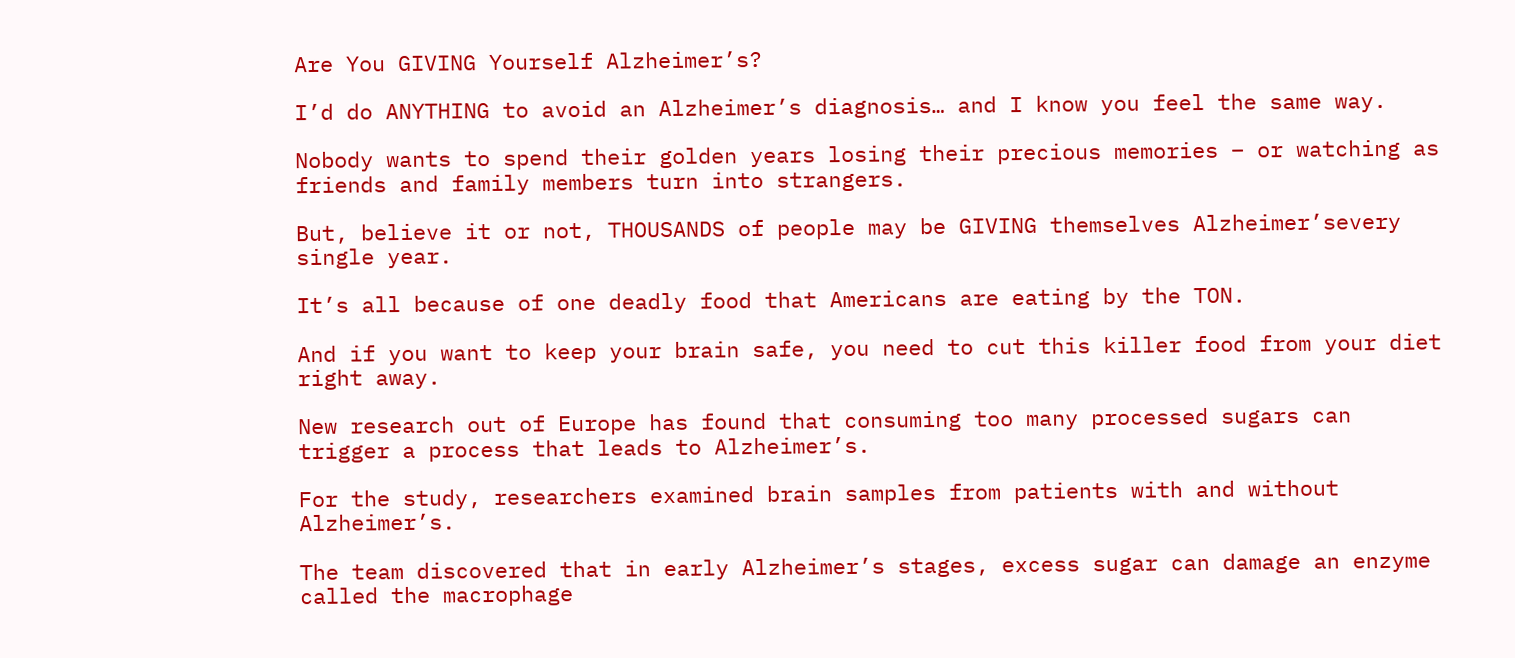Are You GIVING Yourself Alzheimer’s?

I’d do ANYTHING to avoid an Alzheimer’s diagnosis… and I know you feel the same way.

Nobody wants to spend their golden years losing their precious memories – or watching as friends and family members turn into strangers.

But, believe it or not, THOUSANDS of people may be GIVING themselves Alzheimer’severy single year.

It’s all because of one deadly food that Americans are eating by the TON.

And if you want to keep your brain safe, you need to cut this killer food from your diet right away.

New research out of Europe has found that consuming too many processed sugars can trigger a process that leads to Alzheimer’s.

For the study, researchers examined brain samples from patients with and without Alzheimer’s.

The team discovered that in early Alzheimer’s stages, excess sugar can damage an enzyme called the macrophage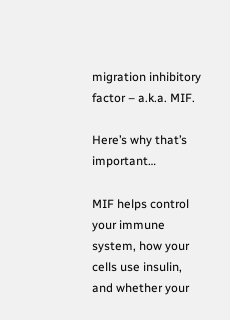migration inhibitory factor – a.k.a. MIF.

Here’s why that’s important…

MIF helps control your immune system, how your cells use insulin, and whether your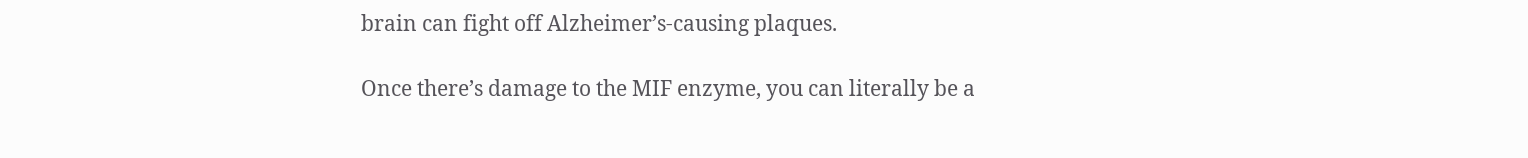brain can fight off Alzheimer’s-causing plaques.

Once there’s damage to the MIF enzyme, you can literally be a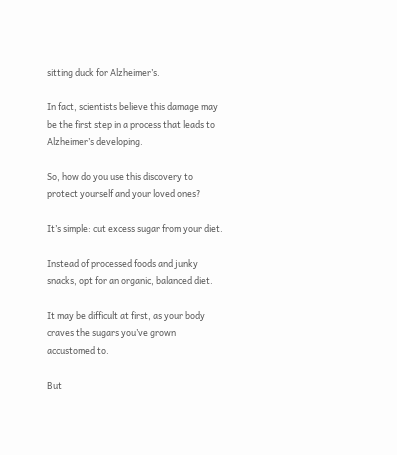sitting duck for Alzheimer’s.

In fact, scientists believe this damage may be the first step in a process that leads to Alzheimer’s developing.

So, how do you use this discovery to protect yourself and your loved ones?

It’s simple: cut excess sugar from your diet.

Instead of processed foods and junky snacks, opt for an organic, balanced diet.

It may be difficult at first, as your body craves the sugars you’ve grown accustomed to.

But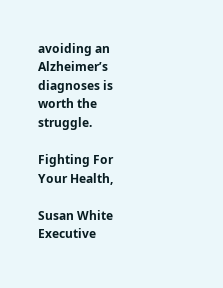avoiding an Alzheimer’s diagnoses is worth the struggle.

Fighting For Your Health,

Susan White
Executive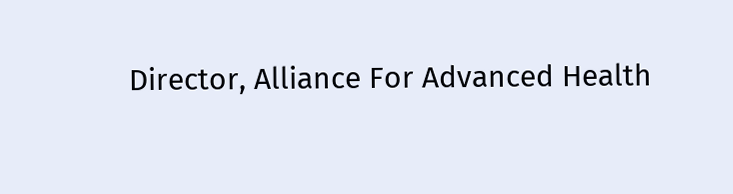Director, Alliance For Advanced Health